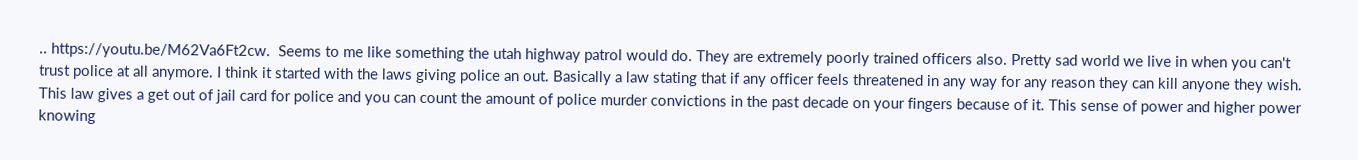.. https://youtu.be/M62Va6Ft2cw.  Seems to me like something the utah highway patrol would do. They are extremely poorly trained officers also. Pretty sad world we live in when you can't trust police at all anymore. I think it started with the laws giving police an out. Basically a law stating that if any officer feels threatened in any way for any reason they can kill anyone they wish. This law gives a get out of jail card for police and you can count the amount of police murder convictions in the past decade on your fingers because of it. This sense of power and higher power knowing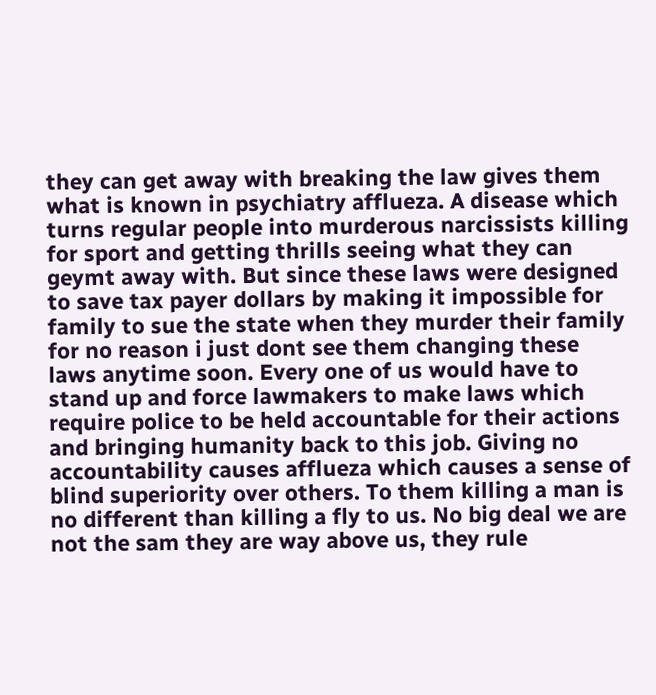they can get away with breaking the law gives them what is known in psychiatry afflueza. A disease which turns regular people into murderous narcissists killing for sport and getting thrills seeing what they can geymt away with. But since these laws were designed to save tax payer dollars by making it impossible for family to sue the state when they murder their family for no reason i just dont see them changing these laws anytime soon. Every one of us would have to stand up and force lawmakers to make laws which require police to be held accountable for their actions and bringing humanity back to this job. Giving no accountability causes afflueza which causes a sense of blind superiority over others. To them killing a man is no different than killing a fly to us. No big deal we are not the sam they are way above us, they rule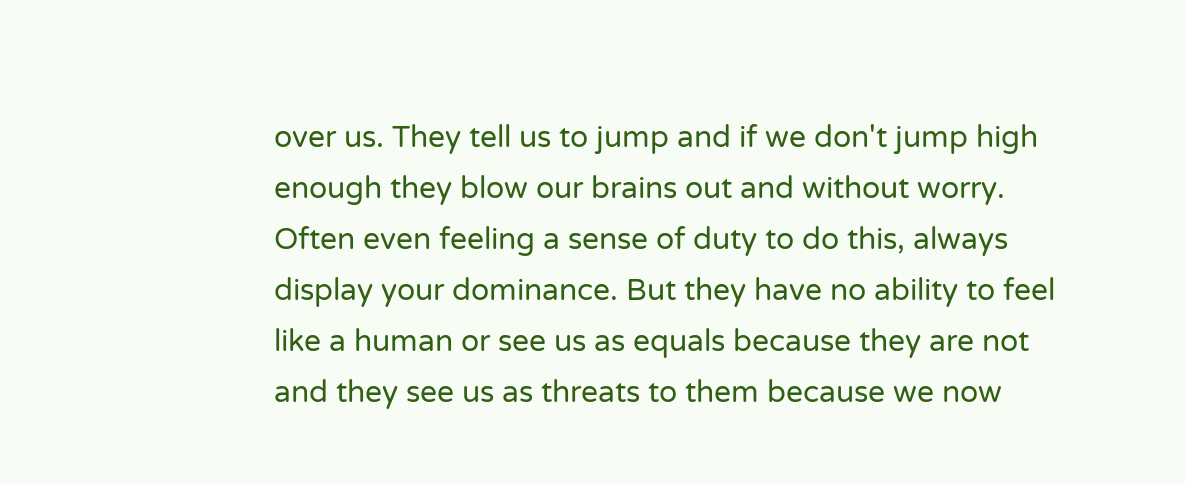over us. They tell us to jump and if we don't jump high enough they blow our brains out and without worry. Often even feeling a sense of duty to do this, always display your dominance. But they have no ability to feel like a human or see us as equals because they are not and they see us as threats to them because we now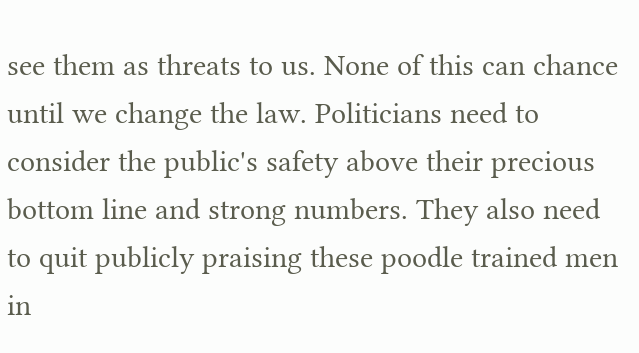see them as threats to us. None of this can chance until we change the law. Politicians need to consider the public's safety above their precious bottom line and strong numbers. They also need to quit publicly praising these poodle trained men in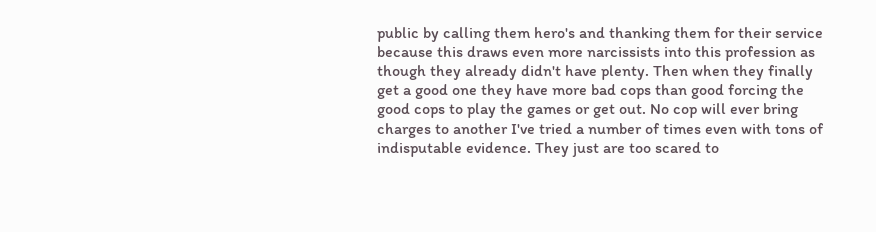public by calling them hero's and thanking them for their service because this draws even more narcissists into this profession as though they already didn't have plenty. Then when they finally get a good one they have more bad cops than good forcing the good cops to play the games or get out. No cop will ever bring charges to another I've tried a number of times even with tons of indisputable evidence. They just are too scared to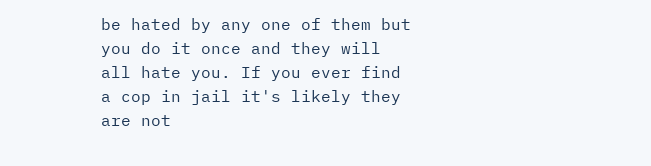be hated by any one of them but you do it once and they will all hate you. If you ever find a cop in jail it's likely they are not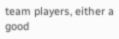team players, either a good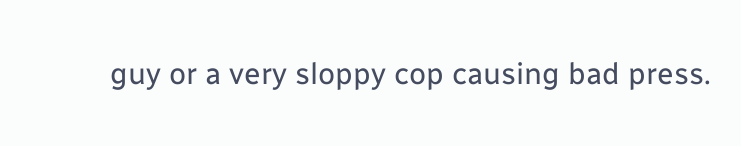guy or a very sloppy cop causing bad press.